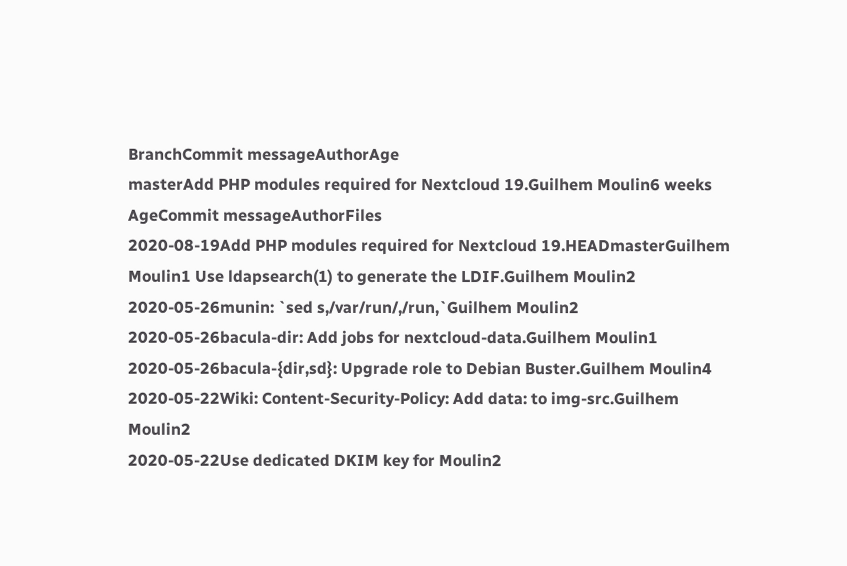BranchCommit messageAuthorAge
masterAdd PHP modules required for Nextcloud 19.Guilhem Moulin6 weeks
AgeCommit messageAuthorFiles
2020-08-19Add PHP modules required for Nextcloud 19.HEADmasterGuilhem Moulin1 Use ldapsearch(1) to generate the LDIF.Guilhem Moulin2
2020-05-26munin: `sed s,/var/run/,/run,`Guilhem Moulin2
2020-05-26bacula-dir: Add jobs for nextcloud-data.Guilhem Moulin1
2020-05-26bacula-{dir,sd}: Upgrade role to Debian Buster.Guilhem Moulin4
2020-05-22Wiki: Content-Security-Policy: Add data: to img-src.Guilhem Moulin2
2020-05-22Use dedicated DKIM key for Moulin2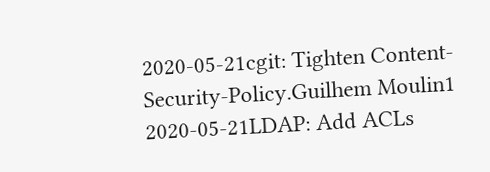2020-05-21cgit: Tighten Content-Security-Policy.Guilhem Moulin1
2020-05-21LDAP: Add ACLs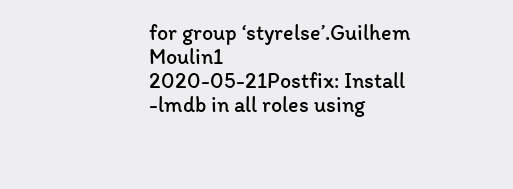for group ‘styrelse’.Guilhem Moulin1
2020-05-21Postfix: Install -lmdb in all roles using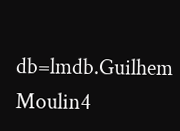db=lmdb.Guilhem Moulin4